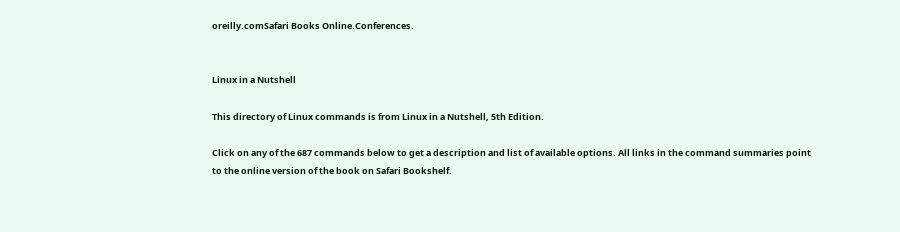oreilly.comSafari Books Online.Conferences.


Linux in a Nutshell

This directory of Linux commands is from Linux in a Nutshell, 5th Edition.

Click on any of the 687 commands below to get a description and list of available options. All links in the command summaries point to the online version of the book on Safari Bookshelf.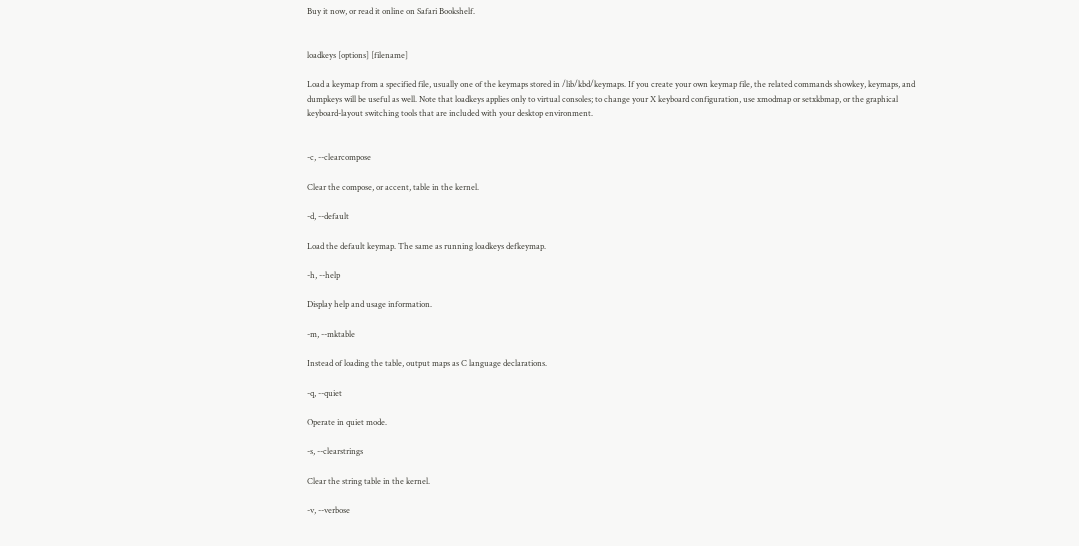Buy it now, or read it online on Safari Bookshelf.


loadkeys [options] [filename]

Load a keymap from a specified file, usually one of the keymaps stored in /lib/kbd/keymaps. If you create your own keymap file, the related commands showkey, keymaps, and dumpkeys will be useful as well. Note that loadkeys applies only to virtual consoles; to change your X keyboard configuration, use xmodmap or setxkbmap, or the graphical keyboard-layout switching tools that are included with your desktop environment.


-c, --clearcompose

Clear the compose, or accent, table in the kernel.

-d, --default

Load the default keymap. The same as running loadkeys defkeymap.

-h, --help

Display help and usage information.

-m, --mktable

Instead of loading the table, output maps as C language declarations.

-q, --quiet

Operate in quiet mode.

-s, --clearstrings

Clear the string table in the kernel.

-v, --verbose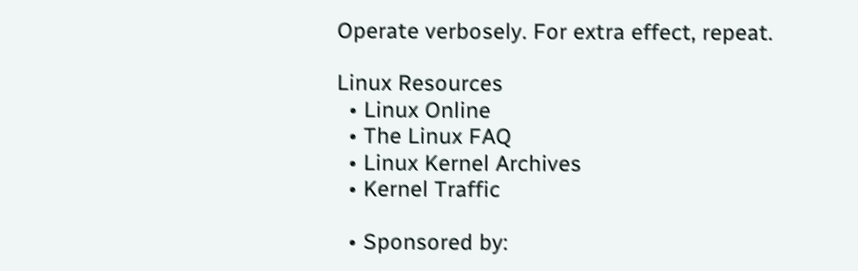Operate verbosely. For extra effect, repeat.

Linux Resources
  • Linux Online
  • The Linux FAQ
  • Linux Kernel Archives
  • Kernel Traffic

  • Sponsored by: